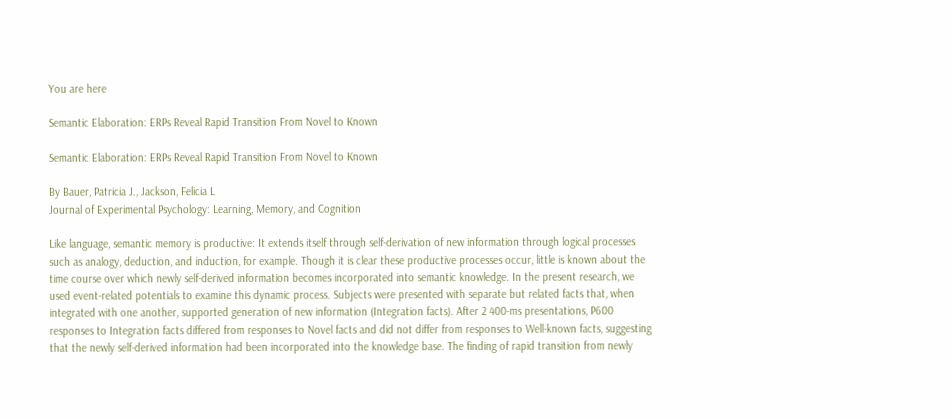You are here

Semantic Elaboration: ERPs Reveal Rapid Transition From Novel to Known

Semantic Elaboration: ERPs Reveal Rapid Transition From Novel to Known

By Bauer, Patricia J., Jackson, Felicia L
Journal of Experimental Psychology: Learning, Memory, and Cognition

Like language, semantic memory is productive: It extends itself through self-derivation of new information through logical processes such as analogy, deduction, and induction, for example. Though it is clear these productive processes occur, little is known about the time course over which newly self-derived information becomes incorporated into semantic knowledge. In the present research, we used event-related potentials to examine this dynamic process. Subjects were presented with separate but related facts that, when integrated with one another, supported generation of new information (Integration facts). After 2 400-ms presentations, P600 responses to Integration facts differed from responses to Novel facts and did not differ from responses to Well-known facts, suggesting that the newly self-derived information had been incorporated into the knowledge base. The finding of rapid transition from newly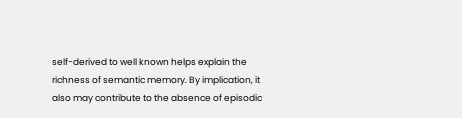self-derived to well known helps explain the richness of semantic memory. By implication, it also may contribute to the absence of episodic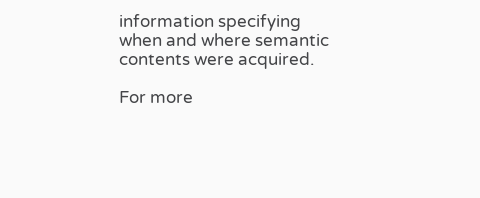information specifying when and where semantic contents were acquired.

For more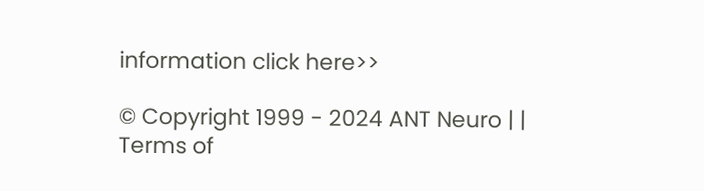information click here>>

© Copyright 1999 - 2024 ANT Neuro | | Terms of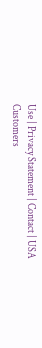Use | Privacy Statement | Contact | USA Customers